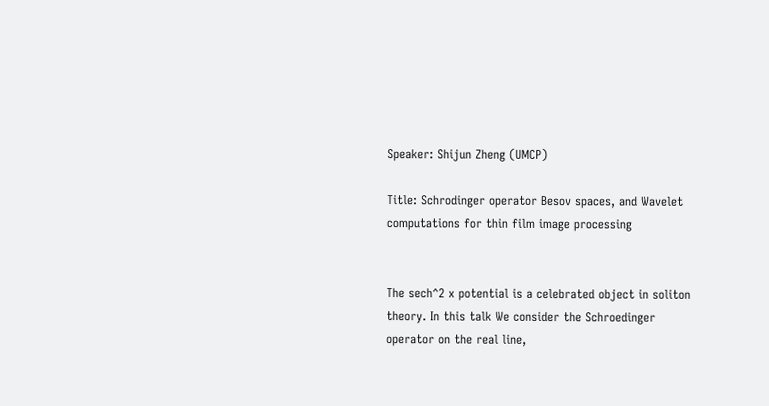Speaker: Shijun Zheng (UMCP)

Title: Schrodinger operator Besov spaces, and Wavelet computations for thin film image processing


The sech^2 x potential is a celebrated object in soliton theory. In this talk We consider the Schroedinger operator on the real line,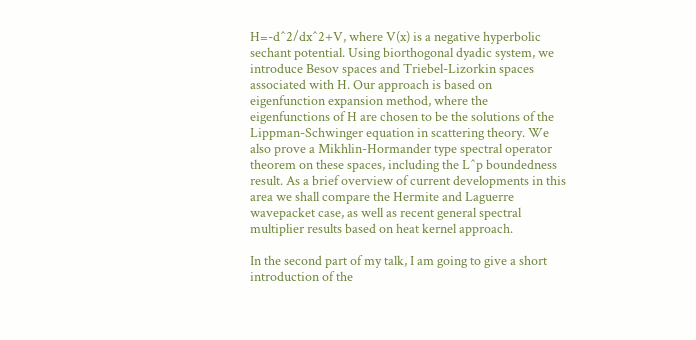H=-d^2/dx^2+V, where V(x) is a negative hyperbolic sechant potential. Using biorthogonal dyadic system, we introduce Besov spaces and Triebel-Lizorkin spaces associated with H. Our approach is based on eigenfunction expansion method, where the eigenfunctions of H are chosen to be the solutions of the Lippman-Schwinger equation in scattering theory. We also prove a Mikhlin-Hormander type spectral operator theorem on these spaces, including the L^p boundedness result. As a brief overview of current developments in this area we shall compare the Hermite and Laguerre wavepacket case, as well as recent general spectral multiplier results based on heat kernel approach.

In the second part of my talk, I am going to give a short introduction of the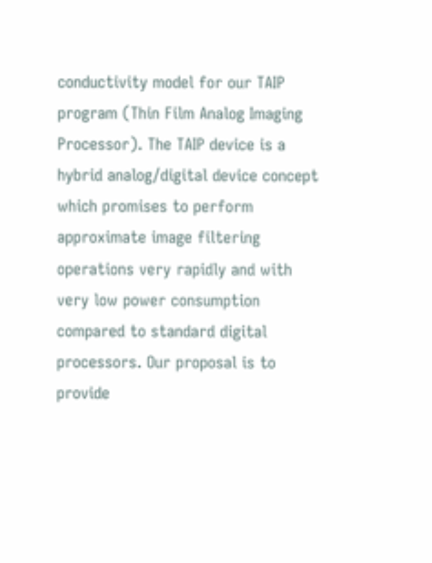conductivity model for our TAIP program (Thin Film Analog Imaging Processor). The TAIP device is a hybrid analog/digital device concept which promises to perform approximate image filtering operations very rapidly and with very low power consumption compared to standard digital processors. Our proposal is to provide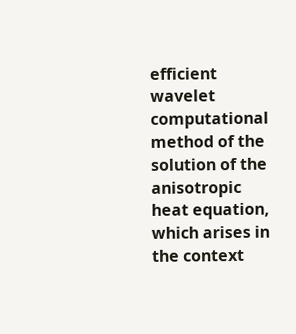efficient wavelet computational method of the solution of the anisotropic heat equation, which arises in the context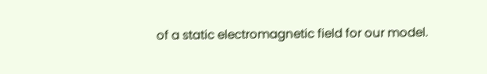of a static electromagnetic field for our model.